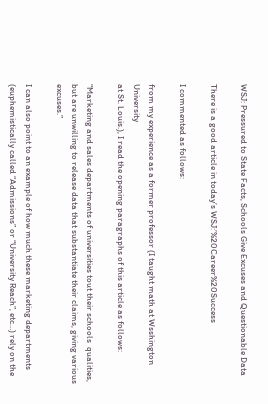WSJ: Pressured to State Facts, Schools Give Excuses and Questionable Data

There is a good article in today’s WSJ:’%20Career%20Success

I commented as follows:

from my experience as a former professor (I taught math at Wsshington University
at St. Louis.), I read the opening paragraphs of this article as follows:

“Marketing and sales departments of universities tout their schools  qualities, but are unwilling to release data that substantiate their claims, giving various excuses.”

I can also point to an example of how much these marketing departments (euphemistically called “Admissions” or “University Reach”, etc…) rely on the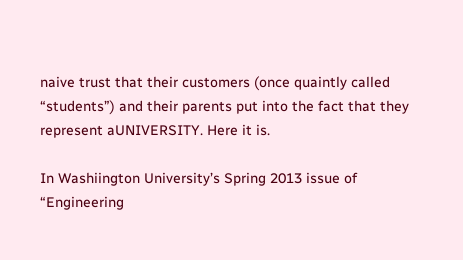naive trust that their customers (once quaintly called “students”) and their parents put into the fact that they represent aUNIVERSITY. Here it is.

In Washiington University’s Spring 2013 issue of  “Engineering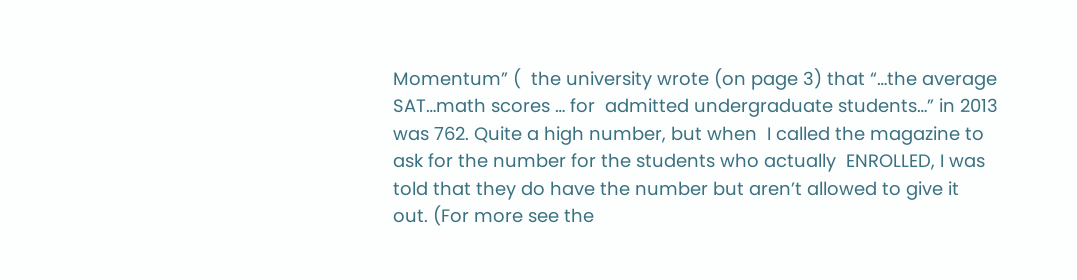Momentum” (  the university wrote (on page 3) that “…the average SAT…math scores … for  admitted undergraduate students…” in 2013 was 762. Quite a high number, but when  I called the magazine to ask for the number for the students who actually  ENROLLED, I was told that they do have the number but aren’t allowed to give it  out. (For more see the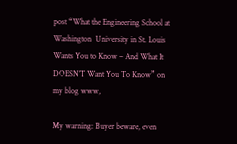post “What the Engineering School at Washington  University in St. Louis Wants You to Know – And What It DOESN’T Want You To Know” on my blog www,

My warning: Buyer beware, even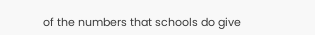of the numbers that schools do give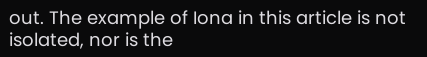out. The example of Iona in this article is not isolated, nor is the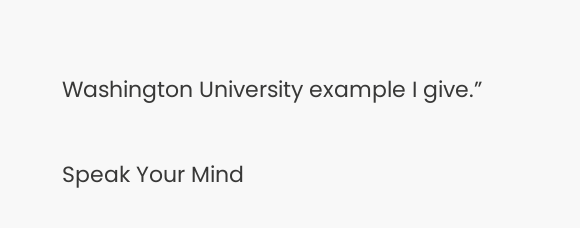Washington University example I give.”

Speak Your Mind